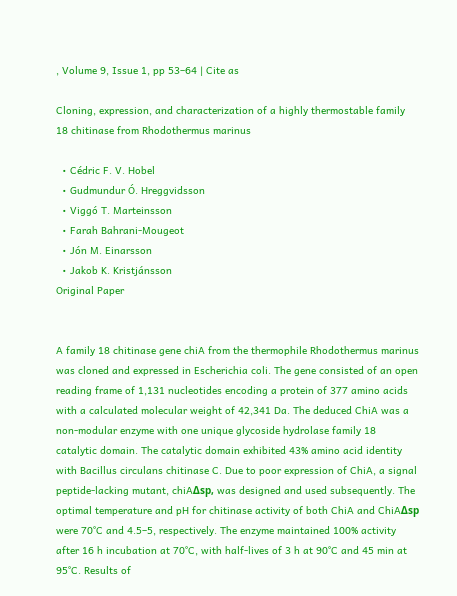, Volume 9, Issue 1, pp 53–64 | Cite as

Cloning, expression, and characterization of a highly thermostable family 18 chitinase from Rhodothermus marinus

  • Cédric F. V. Hobel
  • Gudmundur Ó. Hreggvidsson
  • Viggó T. Marteinsson
  • Farah Bahrani-Mougeot
  • Jón M. Einarsson
  • Jakob K. Kristjánsson
Original Paper


A family 18 chitinase gene chiA from the thermophile Rhodothermus marinus was cloned and expressed in Escherichia coli. The gene consisted of an open reading frame of 1,131 nucleotides encoding a protein of 377 amino acids with a calculated molecular weight of 42,341 Da. The deduced ChiA was a non-modular enzyme with one unique glycoside hydrolase family 18 catalytic domain. The catalytic domain exhibited 43% amino acid identity with Bacillus circulans chitinase C. Due to poor expression of ChiA, a signal peptide-lacking mutant, chiAΔsp, was designed and used subsequently. The optimal temperature and pH for chitinase activity of both ChiA and ChiAΔsp were 70°C and 4.5–5, respectively. The enzyme maintained 100% activity after 16 h incubation at 70°C, with half-lives of 3 h at 90°C and 45 min at 95°C. Results of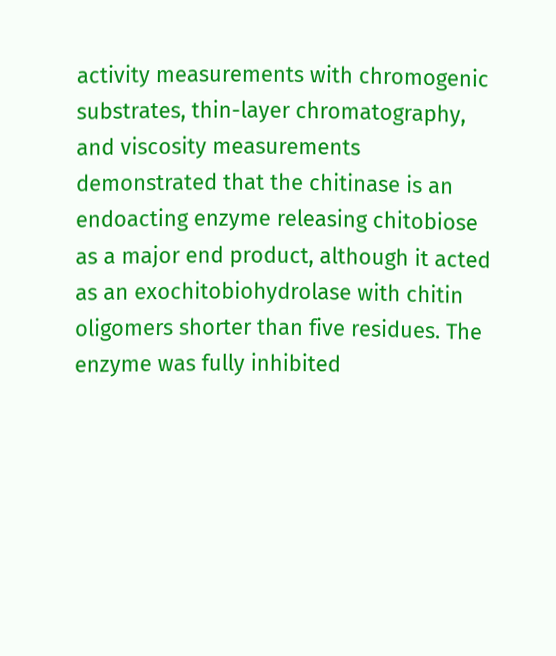activity measurements with chromogenic substrates, thin-layer chromatography, and viscosity measurements demonstrated that the chitinase is an endoacting enzyme releasing chitobiose as a major end product, although it acted as an exochitobiohydrolase with chitin oligomers shorter than five residues. The enzyme was fully inhibited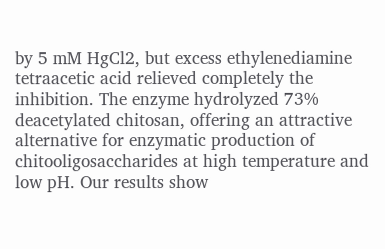by 5 mM HgCl2, but excess ethylenediamine tetraacetic acid relieved completely the inhibition. The enzyme hydrolyzed 73% deacetylated chitosan, offering an attractive alternative for enzymatic production of chitooligosaccharides at high temperature and low pH. Our results show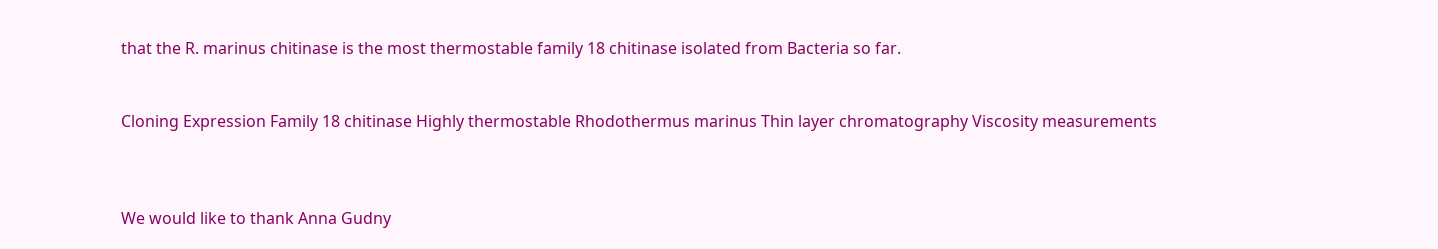that the R. marinus chitinase is the most thermostable family 18 chitinase isolated from Bacteria so far.


Cloning Expression Family 18 chitinase Highly thermostable Rhodothermus marinus Thin layer chromatography Viscosity measurements



We would like to thank Anna Gudny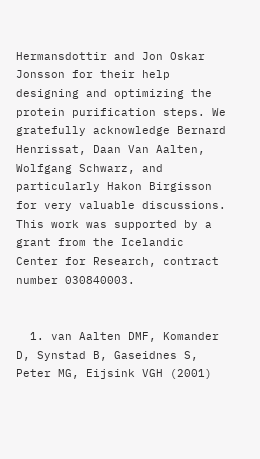Hermansdottir and Jon Oskar Jonsson for their help designing and optimizing the protein purification steps. We gratefully acknowledge Bernard Henrissat, Daan Van Aalten, Wolfgang Schwarz, and particularly Hakon Birgisson for very valuable discussions. This work was supported by a grant from the Icelandic Center for Research, contract number 030840003.


  1. van Aalten DMF, Komander D, Synstad B, Gaseidnes S, Peter MG, Eijsink VGH (2001)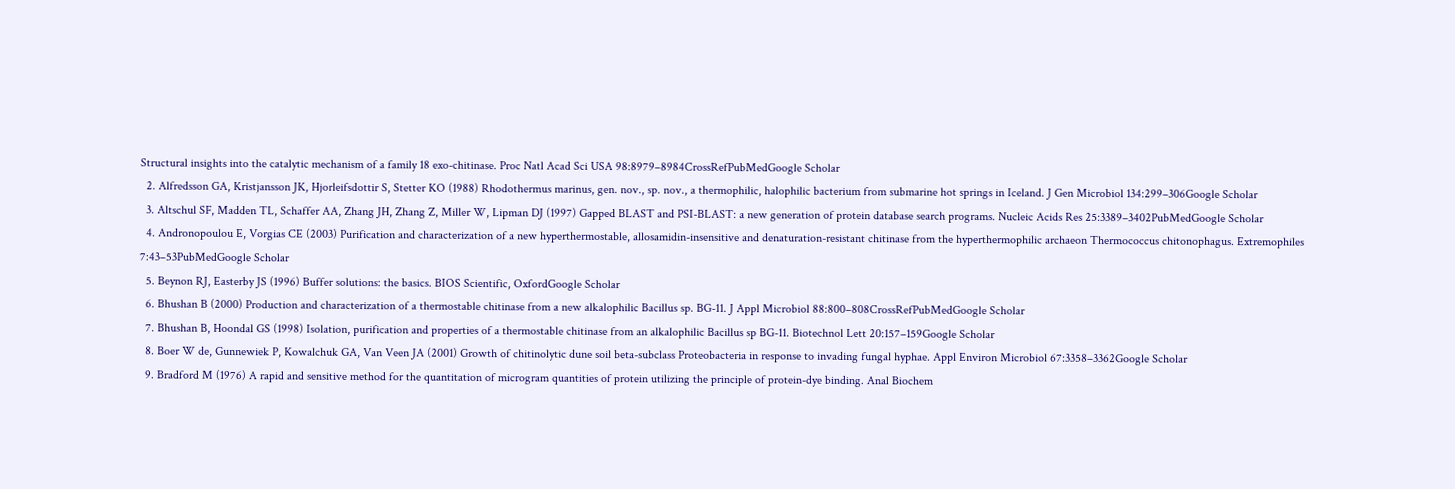Structural insights into the catalytic mechanism of a family 18 exo-chitinase. Proc Natl Acad Sci USA 98:8979–8984CrossRefPubMedGoogle Scholar
  2. Alfredsson GA, Kristjansson JK, Hjorleifsdottir S, Stetter KO (1988) Rhodothermus marinus, gen. nov., sp. nov., a thermophilic, halophilic bacterium from submarine hot springs in Iceland. J Gen Microbiol 134:299–306Google Scholar
  3. Altschul SF, Madden TL, Schaffer AA, Zhang JH, Zhang Z, Miller W, Lipman DJ (1997) Gapped BLAST and PSI-BLAST: a new generation of protein database search programs. Nucleic Acids Res 25:3389–3402PubMedGoogle Scholar
  4. Andronopoulou E, Vorgias CE (2003) Purification and characterization of a new hyperthermostable, allosamidin-insensitive and denaturation-resistant chitinase from the hyperthermophilic archaeon Thermococcus chitonophagus. Extremophiles 7:43–53PubMedGoogle Scholar
  5. Beynon RJ, Easterby JS (1996) Buffer solutions: the basics. BIOS Scientific, OxfordGoogle Scholar
  6. Bhushan B (2000) Production and characterization of a thermostable chitinase from a new alkalophilic Bacillus sp. BG-11. J Appl Microbiol 88:800–808CrossRefPubMedGoogle Scholar
  7. Bhushan B, Hoondal GS (1998) Isolation, purification and properties of a thermostable chitinase from an alkalophilic Bacillus sp BG-11. Biotechnol Lett 20:157–159Google Scholar
  8. Boer W de, Gunnewiek P, Kowalchuk GA, Van Veen JA (2001) Growth of chitinolytic dune soil beta-subclass Proteobacteria in response to invading fungal hyphae. Appl Environ Microbiol 67:3358–3362Google Scholar
  9. Bradford M (1976) A rapid and sensitive method for the quantitation of microgram quantities of protein utilizing the principle of protein-dye binding. Anal Biochem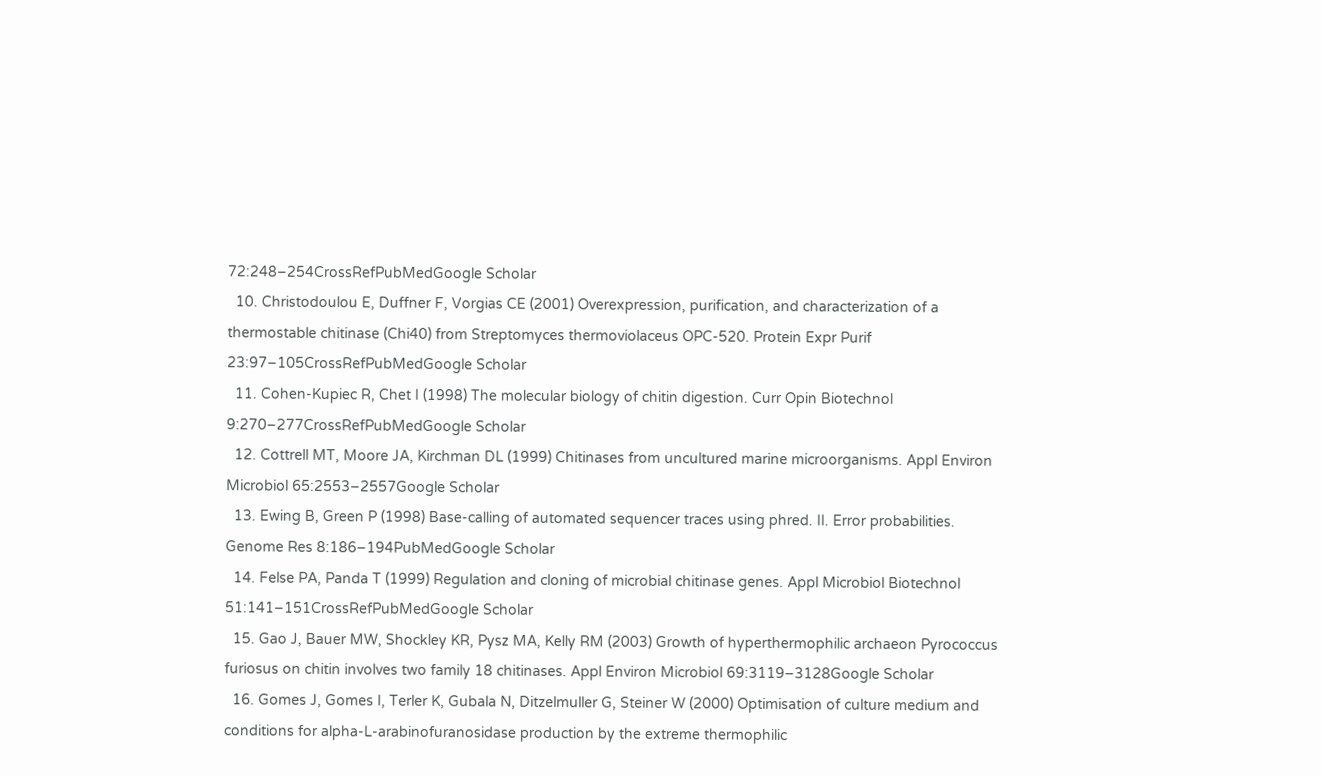72:248–254CrossRefPubMedGoogle Scholar
  10. Christodoulou E, Duffner F, Vorgias CE (2001) Overexpression, purification, and characterization of a thermostable chitinase (Chi40) from Streptomyces thermoviolaceus OPC-520. Protein Expr Purif 23:97–105CrossRefPubMedGoogle Scholar
  11. Cohen-Kupiec R, Chet I (1998) The molecular biology of chitin digestion. Curr Opin Biotechnol 9:270–277CrossRefPubMedGoogle Scholar
  12. Cottrell MT, Moore JA, Kirchman DL (1999) Chitinases from uncultured marine microorganisms. Appl Environ Microbiol 65:2553–2557Google Scholar
  13. Ewing B, Green P (1998) Base-calling of automated sequencer traces using phred. II. Error probabilities. Genome Res 8:186–194PubMedGoogle Scholar
  14. Felse PA, Panda T (1999) Regulation and cloning of microbial chitinase genes. Appl Microbiol Biotechnol 51:141–151CrossRefPubMedGoogle Scholar
  15. Gao J, Bauer MW, Shockley KR, Pysz MA, Kelly RM (2003) Growth of hyperthermophilic archaeon Pyrococcus furiosus on chitin involves two family 18 chitinases. Appl Environ Microbiol 69:3119–3128Google Scholar
  16. Gomes J, Gomes I, Terler K, Gubala N, Ditzelmuller G, Steiner W (2000) Optimisation of culture medium and conditions for alpha-L-arabinofuranosidase production by the extreme thermophilic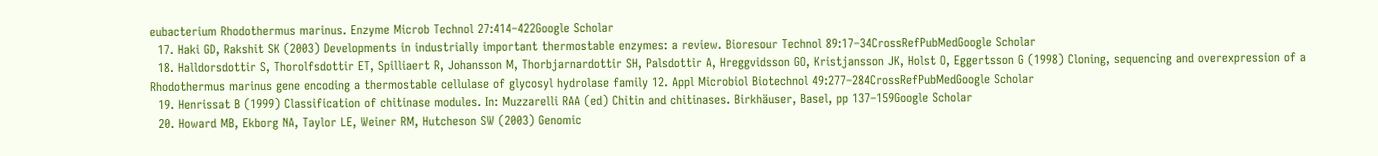eubacterium Rhodothermus marinus. Enzyme Microb Technol 27:414–422Google Scholar
  17. Haki GD, Rakshit SK (2003) Developments in industrially important thermostable enzymes: a review. Bioresour Technol 89:17–34CrossRefPubMedGoogle Scholar
  18. Halldorsdottir S, Thorolfsdottir ET, Spilliaert R, Johansson M, Thorbjarnardottir SH, Palsdottir A, Hreggvidsson GO, Kristjansson JK, Holst O, Eggertsson G (1998) Cloning, sequencing and overexpression of a Rhodothermus marinus gene encoding a thermostable cellulase of glycosyl hydrolase family 12. Appl Microbiol Biotechnol 49:277–284CrossRefPubMedGoogle Scholar
  19. Henrissat B (1999) Classification of chitinase modules. In: Muzzarelli RAA (ed) Chitin and chitinases. Birkhäuser, Basel, pp 137–159Google Scholar
  20. Howard MB, Ekborg NA, Taylor LE, Weiner RM, Hutcheson SW (2003) Genomic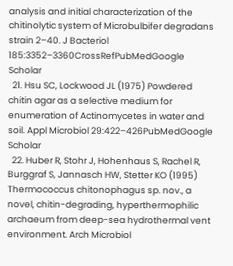analysis and initial characterization of the chitinolytic system of Microbulbifer degradans strain 2–40. J Bacteriol 185:3352–3360CrossRefPubMedGoogle Scholar
  21. Hsu SC, Lockwood JL (1975) Powdered chitin agar as a selective medium for enumeration of Actinomycetes in water and soil. Appl Microbiol 29:422–426PubMedGoogle Scholar
  22. Huber R, Stohr J, Hohenhaus S, Rachel R, Burggraf S, Jannasch HW, Stetter KO (1995) Thermococcus chitonophagus sp. nov., a novel, chitin-degrading, hyperthermophilic archaeum from deep-sea hydrothermal vent environment. Arch Microbiol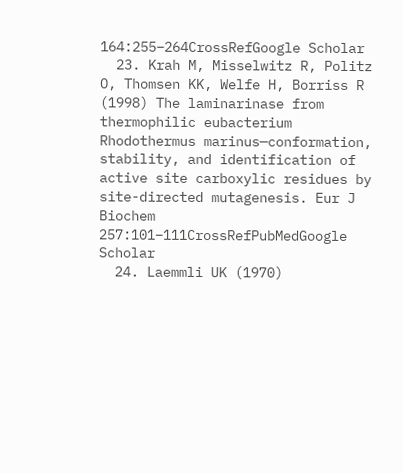164:255–264CrossRefGoogle Scholar
  23. Krah M, Misselwitz R, Politz O, Thomsen KK, Welfe H, Borriss R (1998) The laminarinase from thermophilic eubacterium Rhodothermus marinus—conformation, stability, and identification of active site carboxylic residues by site-directed mutagenesis. Eur J Biochem 257:101–111CrossRefPubMedGoogle Scholar
  24. Laemmli UK (1970)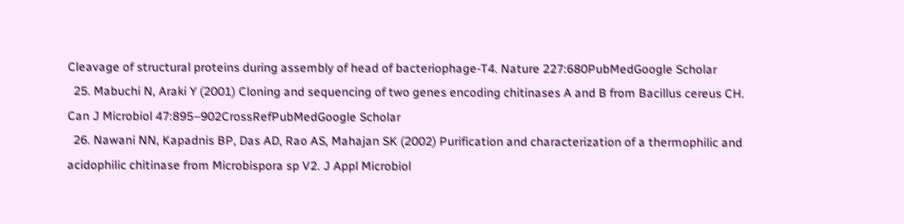Cleavage of structural proteins during assembly of head of bacteriophage-T4. Nature 227:680PubMedGoogle Scholar
  25. Mabuchi N, Araki Y (2001) Cloning and sequencing of two genes encoding chitinases A and B from Bacillus cereus CH. Can J Microbiol 47:895–902CrossRefPubMedGoogle Scholar
  26. Nawani NN, Kapadnis BP, Das AD, Rao AS, Mahajan SK (2002) Purification and characterization of a thermophilic and acidophilic chitinase from Microbispora sp V2. J Appl Microbiol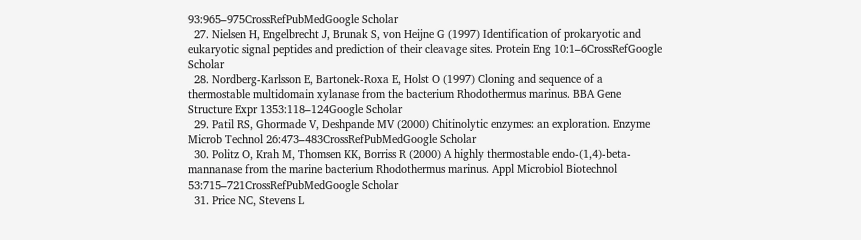93:965–975CrossRefPubMedGoogle Scholar
  27. Nielsen H, Engelbrecht J, Brunak S, von Heijne G (1997) Identification of prokaryotic and eukaryotic signal peptides and prediction of their cleavage sites. Protein Eng 10:1–6CrossRefGoogle Scholar
  28. Nordberg-Karlsson E, Bartonek-Roxa E, Holst O (1997) Cloning and sequence of a thermostable multidomain xylanase from the bacterium Rhodothermus marinus. BBA Gene Structure Expr 1353:118–124Google Scholar
  29. Patil RS, Ghormade V, Deshpande MV (2000) Chitinolytic enzymes: an exploration. Enzyme Microb Technol 26:473–483CrossRefPubMedGoogle Scholar
  30. Politz O, Krah M, Thomsen KK, Borriss R (2000) A highly thermostable endo-(1,4)-beta-mannanase from the marine bacterium Rhodothermus marinus. Appl Microbiol Biotechnol 53:715–721CrossRefPubMedGoogle Scholar
  31. Price NC, Stevens L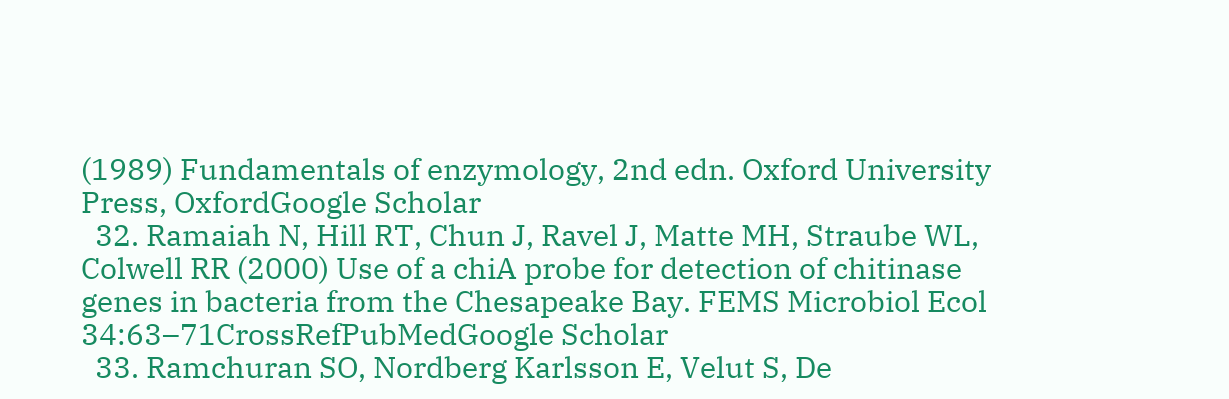(1989) Fundamentals of enzymology, 2nd edn. Oxford University Press, OxfordGoogle Scholar
  32. Ramaiah N, Hill RT, Chun J, Ravel J, Matte MH, Straube WL, Colwell RR (2000) Use of a chiA probe for detection of chitinase genes in bacteria from the Chesapeake Bay. FEMS Microbiol Ecol 34:63–71CrossRefPubMedGoogle Scholar
  33. Ramchuran SO, Nordberg Karlsson E, Velut S, De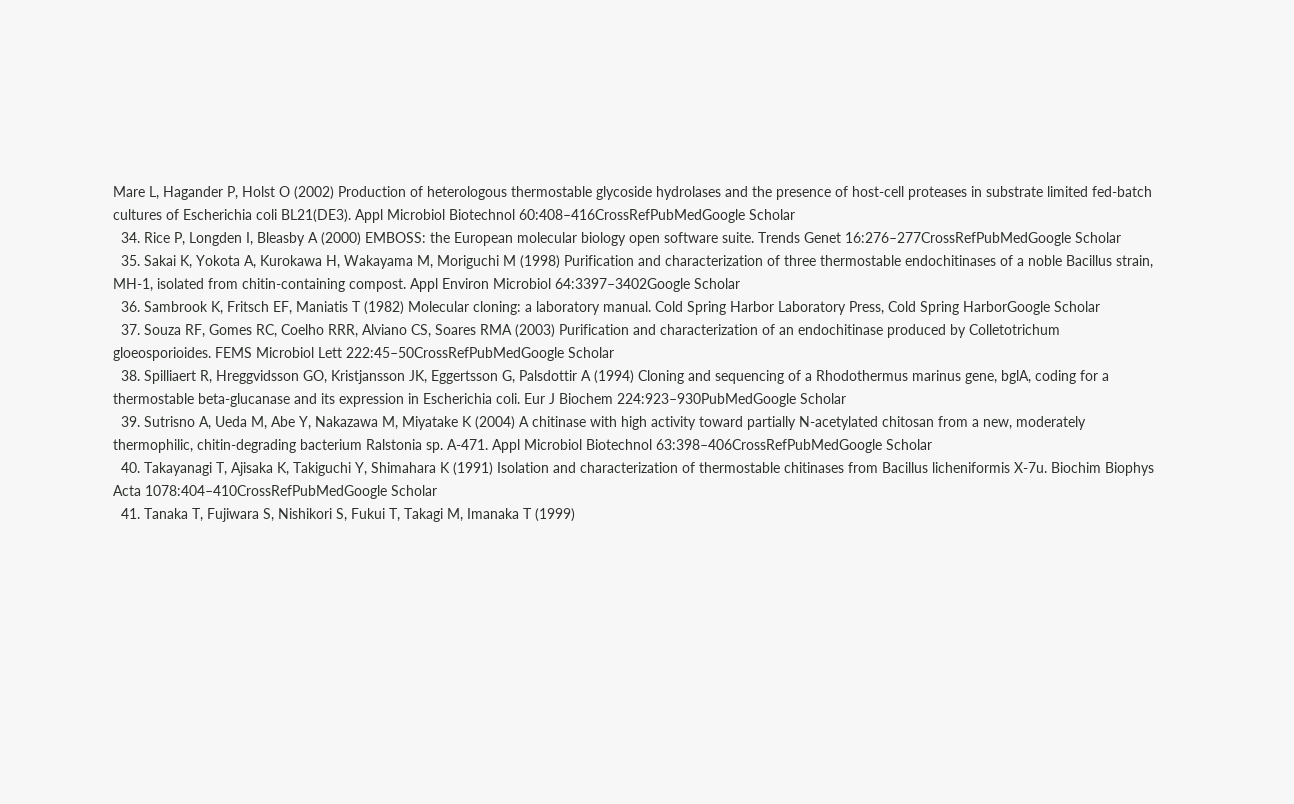Mare L, Hagander P, Holst O (2002) Production of heterologous thermostable glycoside hydrolases and the presence of host-cell proteases in substrate limited fed-batch cultures of Escherichia coli BL21(DE3). Appl Microbiol Biotechnol 60:408–416CrossRefPubMedGoogle Scholar
  34. Rice P, Longden I, Bleasby A (2000) EMBOSS: the European molecular biology open software suite. Trends Genet 16:276–277CrossRefPubMedGoogle Scholar
  35. Sakai K, Yokota A, Kurokawa H, Wakayama M, Moriguchi M (1998) Purification and characterization of three thermostable endochitinases of a noble Bacillus strain, MH-1, isolated from chitin-containing compost. Appl Environ Microbiol 64:3397–3402Google Scholar
  36. Sambrook K, Fritsch EF, Maniatis T (1982) Molecular cloning: a laboratory manual. Cold Spring Harbor Laboratory Press, Cold Spring HarborGoogle Scholar
  37. Souza RF, Gomes RC, Coelho RRR, Alviano CS, Soares RMA (2003) Purification and characterization of an endochitinase produced by Colletotrichum gloeosporioides. FEMS Microbiol Lett 222:45–50CrossRefPubMedGoogle Scholar
  38. Spilliaert R, Hreggvidsson GO, Kristjansson JK, Eggertsson G, Palsdottir A (1994) Cloning and sequencing of a Rhodothermus marinus gene, bglA, coding for a thermostable beta-glucanase and its expression in Escherichia coli. Eur J Biochem 224:923–930PubMedGoogle Scholar
  39. Sutrisno A, Ueda M, Abe Y, Nakazawa M, Miyatake K (2004) A chitinase with high activity toward partially N-acetylated chitosan from a new, moderately thermophilic, chitin-degrading bacterium Ralstonia sp. A-471. Appl Microbiol Biotechnol 63:398–406CrossRefPubMedGoogle Scholar
  40. Takayanagi T, Ajisaka K, Takiguchi Y, Shimahara K (1991) Isolation and characterization of thermostable chitinases from Bacillus licheniformis X-7u. Biochim Biophys Acta 1078:404–410CrossRefPubMedGoogle Scholar
  41. Tanaka T, Fujiwara S, Nishikori S, Fukui T, Takagi M, Imanaka T (1999)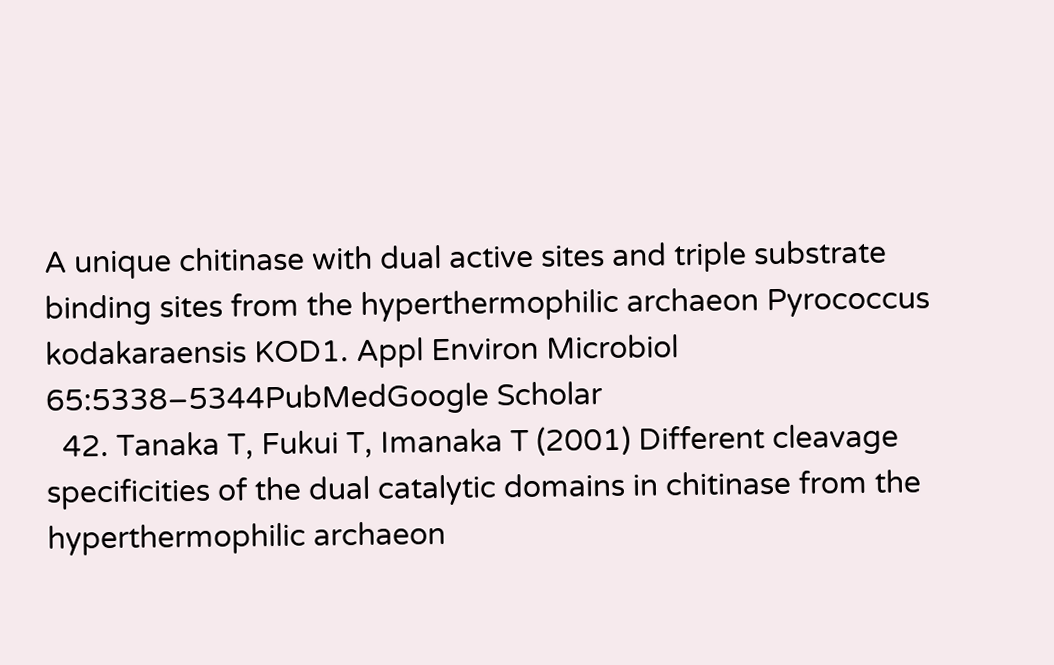A unique chitinase with dual active sites and triple substrate binding sites from the hyperthermophilic archaeon Pyrococcus kodakaraensis KOD1. Appl Environ Microbiol 65:5338–5344PubMedGoogle Scholar
  42. Tanaka T, Fukui T, Imanaka T (2001) Different cleavage specificities of the dual catalytic domains in chitinase from the hyperthermophilic archaeon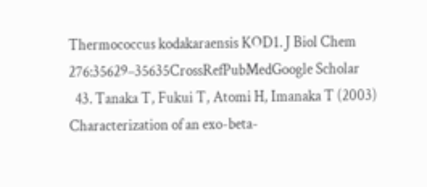Thermococcus kodakaraensis KOD1. J Biol Chem 276:35629–35635CrossRefPubMedGoogle Scholar
  43. Tanaka T, Fukui T, Atomi H, Imanaka T (2003) Characterization of an exo-beta-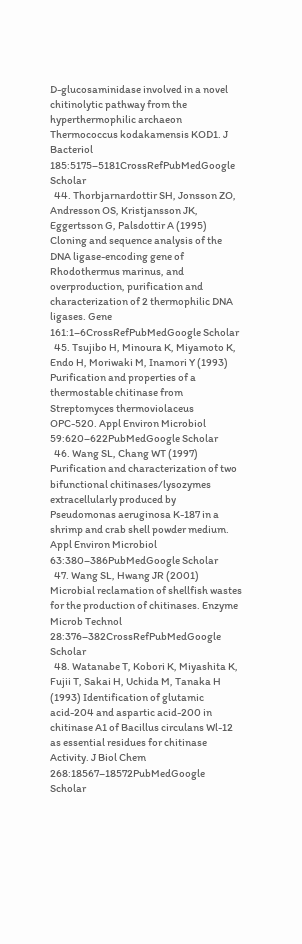D-glucosaminidase involved in a novel chitinolytic pathway from the hyperthermophilic archaeon Thermococcus kodakamensis KOD1. J Bacteriol 185:5175–5181CrossRefPubMedGoogle Scholar
  44. Thorbjarnardottir SH, Jonsson ZO, Andresson OS, Kristjansson JK, Eggertsson G, Palsdottir A (1995) Cloning and sequence analysis of the DNA ligase-encoding gene of Rhodothermus marinus, and overproduction, purification and characterization of 2 thermophilic DNA ligases. Gene 161:1–6CrossRefPubMedGoogle Scholar
  45. Tsujibo H, Minoura K, Miyamoto K, Endo H, Moriwaki M, Inamori Y (1993) Purification and properties of a thermostable chitinase from Streptomyces thermoviolaceus OPC-520. Appl Environ Microbiol 59:620–622PubMedGoogle Scholar
  46. Wang SL, Chang WT (1997) Purification and characterization of two bifunctional chitinases/lysozymes extracellularly produced by Pseudomonas aeruginosa K-187 in a shrimp and crab shell powder medium. Appl Environ Microbiol 63:380–386PubMedGoogle Scholar
  47. Wang SL, Hwang JR (2001) Microbial reclamation of shellfish wastes for the production of chitinases. Enzyme Microb Technol 28:376–382CrossRefPubMedGoogle Scholar
  48. Watanabe T, Kobori K, Miyashita K, Fujii T, Sakai H, Uchida M, Tanaka H (1993) Identification of glutamic acid-204 and aspartic acid-200 in chitinase A1 of Bacillus circulans Wl-12 as essential residues for chitinase Activity. J Biol Chem 268:18567–18572PubMedGoogle Scholar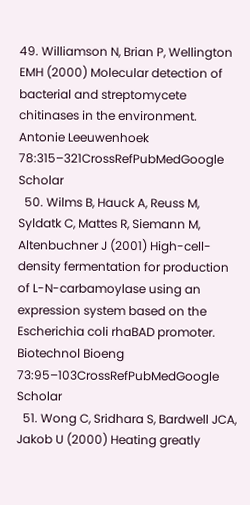49. Williamson N, Brian P, Wellington EMH (2000) Molecular detection of bacterial and streptomycete chitinases in the environment. Antonie Leeuwenhoek 78:315–321CrossRefPubMedGoogle Scholar
  50. Wilms B, Hauck A, Reuss M, Syldatk C, Mattes R, Siemann M, Altenbuchner J (2001) High-cell-density fermentation for production of L-N-carbamoylase using an expression system based on the Escherichia coli rhaBAD promoter. Biotechnol Bioeng 73:95–103CrossRefPubMedGoogle Scholar
  51. Wong C, Sridhara S, Bardwell JCA, Jakob U (2000) Heating greatly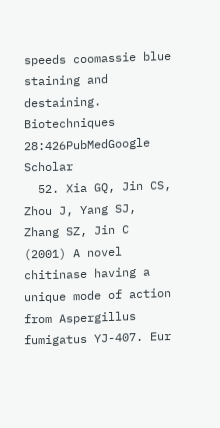speeds coomassie blue staining and destaining. Biotechniques 28:426PubMedGoogle Scholar
  52. Xia GQ, Jin CS, Zhou J, Yang SJ, Zhang SZ, Jin C (2001) A novel chitinase having a unique mode of action from Aspergillus fumigatus YJ-407. Eur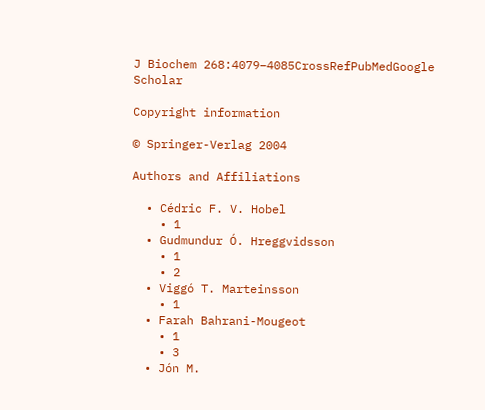J Biochem 268:4079–4085CrossRefPubMedGoogle Scholar

Copyright information

© Springer-Verlag 2004

Authors and Affiliations

  • Cédric F. V. Hobel
    • 1
  • Gudmundur Ó. Hreggvidsson
    • 1
    • 2
  • Viggó T. Marteinsson
    • 1
  • Farah Bahrani-Mougeot
    • 1
    • 3
  • Jón M.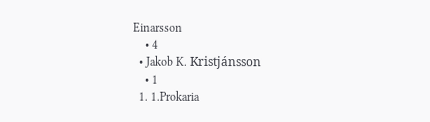Einarsson
    • 4
  • Jakob K. Kristjánsson
    • 1
  1. 1.Prokaria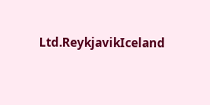Ltd.ReykjavikIceland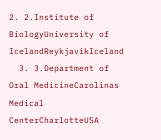2. 2.Institute of BiologyUniversity of IcelandReykjavikIceland
  3. 3.Department of Oral MedicineCarolinas Medical CenterCharlotteUSA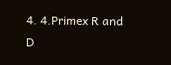4. 4.Primex R and D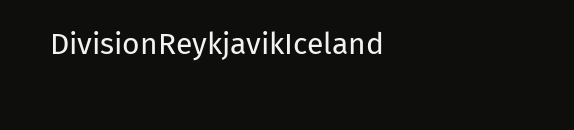DivisionReykjavikIceland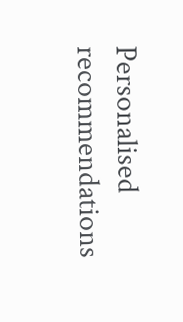Personalised recommendations